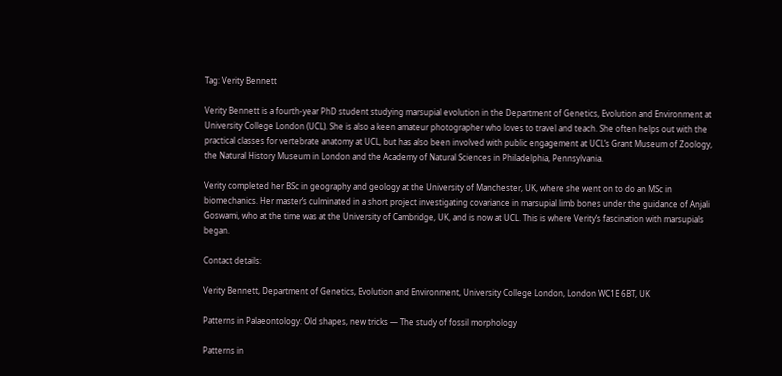Tag: Verity Bennett

Verity Bennett is a fourth-year PhD student studying marsupial evolution in the Department of Genetics, Evolution and Environment at University College London (UCL). She is also a keen amateur photographer who loves to travel and teach. She often helps out with the practical classes for vertebrate anatomy at UCL, but has also been involved with public engagement at UCL’s Grant Museum of Zoology, the Natural History Museum in London and the Academy of Natural Sciences in Philadelphia, Pennsylvania.

Verity completed her BSc in geography and geology at the University of Manchester, UK, where she went on to do an MSc in biomechanics. Her master’s culminated in a short project investigating covariance in marsupial limb bones under the guidance of Anjali Goswami, who at the time was at the University of Cambridge, UK, and is now at UCL. This is where Verity’s fascination with marsupials began.

Contact details:

Verity Bennett, Department of Genetics, Evolution and Environment, University College London, London WC1E 6BT, UK

Patterns in Palaeontology: Old shapes, new tricks — The study of fossil morphology

Patterns in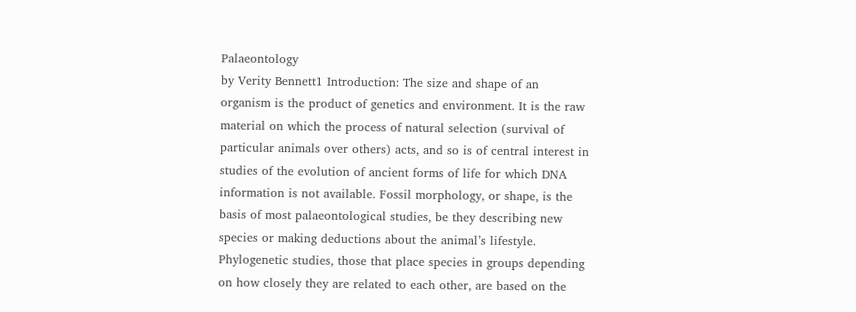Palaeontology
by Verity Bennett1 Introduction: The size and shape of an organism is the product of genetics and environment. It is the raw material on which the process of natural selection (survival of particular animals over others) acts, and so is of central interest in studies of the evolution of ancient forms of life for which DNA information is not available. Fossil morphology, or shape, is the basis of most palaeontological studies, be they describing new species or making deductions about the animal’s lifestyle. Phylogenetic studies, those that place species in groups depending on how closely they are related to each other, are based on the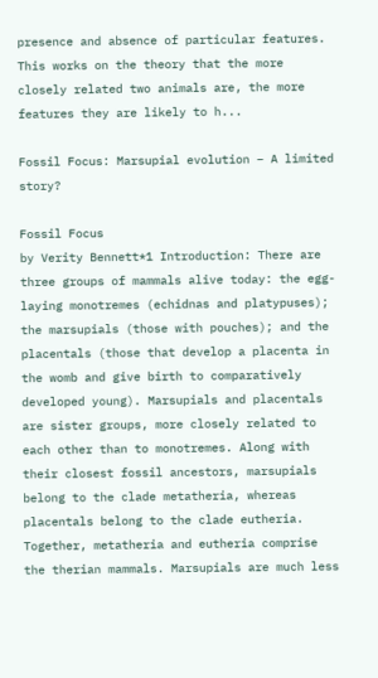presence and absence of particular features. This works on the theory that the more closely related two animals are, the more features they are likely to h...

Fossil Focus: Marsupial evolution – A limited story?

Fossil Focus
by Verity Bennett*1 Introduction: There are three groups of mammals alive today: the egg-laying monotremes (echidnas and platypuses); the marsupials (those with pouches); and the placentals (those that develop a placenta in the womb and give birth to comparatively developed young). Marsupials and placentals are sister groups, more closely related to each other than to monotremes. Along with their closest fossil ancestors, marsupials belong to the clade metatheria, whereas placentals belong to the clade eutheria. Together, metatheria and eutheria comprise the therian mammals. Marsupials are much less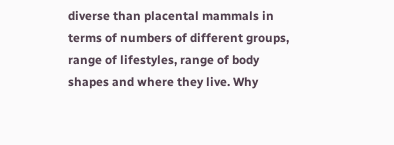diverse than placental mammals in terms of numbers of different groups, range of lifestyles, range of body shapes and where they live. Why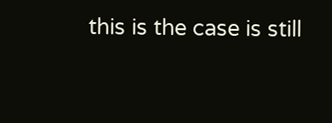this is the case is still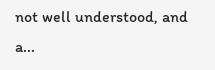not well understood, and a...